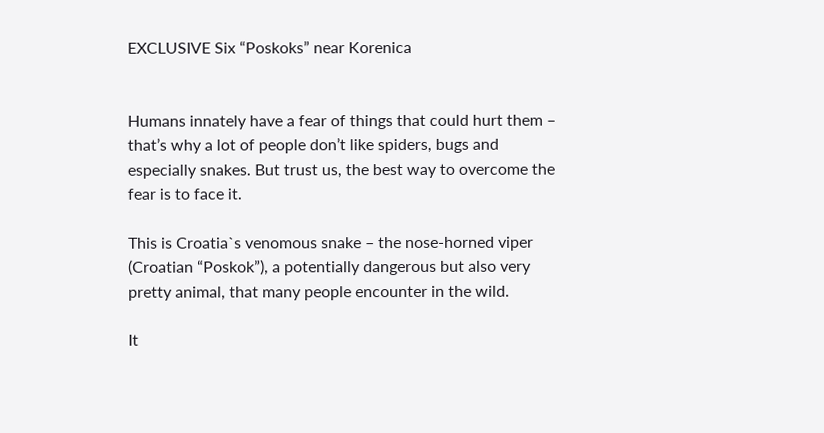EXCLUSIVE Six “Poskoks” near Korenica


Humans innately have a fear of things that could hurt them – that’s why a lot of people don’t like spiders, bugs and especially snakes. But trust us, the best way to overcome the fear is to face it.

This is Croatia`s venomous snake – the nose-horned viper (Croatian “Poskok”), a potentially dangerous but also very pretty animal, that many people encounter in the wild.

It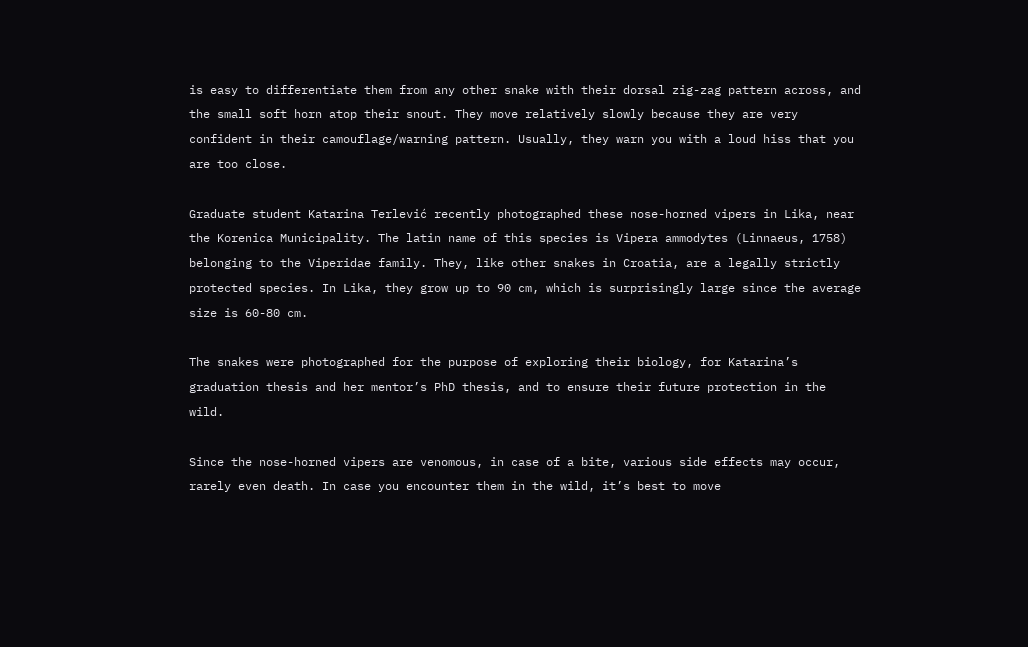is easy to differentiate them from any other snake with their dorsal zig-zag pattern across, and the small soft horn atop their snout. They move relatively slowly because they are very confident in their camouflage/warning pattern. Usually, they warn you with a loud hiss that you are too close.

Graduate student Katarina Terlević recently photographed these nose-horned vipers in Lika, near the Korenica Municipality. The latin name of this species is Vipera ammodytes (Linnaeus, 1758) belonging to the Viperidae family. They, like other snakes in Croatia, are a legally strictly protected species. In Lika, they grow up to 90 cm, which is surprisingly large since the average size is 60-80 cm.

The snakes were photographed for the purpose of exploring their biology, for Katarina’s graduation thesis and her mentor’s PhD thesis, and to ensure their future protection in the wild.

Since the nose-horned vipers are venomous, in case of a bite, various side effects may occur, rarely even death. In case you encounter them in the wild, it’s best to move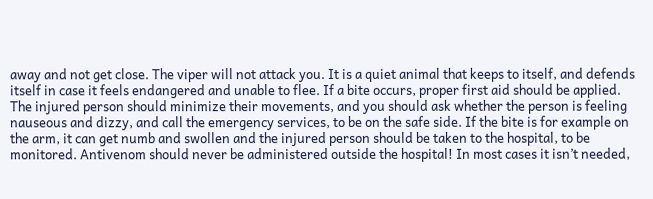away and not get close. The viper will not attack you. It is a quiet animal that keeps to itself, and defends itself in case it feels endangered and unable to flee. If a bite occurs, proper first aid should be applied. The injured person should minimize their movements, and you should ask whether the person is feeling nauseous and dizzy, and call the emergency services, to be on the safe side. If the bite is for example on the arm, it can get numb and swollen and the injured person should be taken to the hospital, to be monitored. Antivenom should never be administered outside the hospital! In most cases it isn’t needed,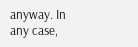anyway. In any case,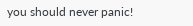you should never panic!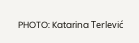PHOTO: Katarina Terlević